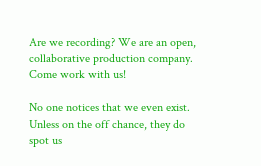Are we recording? We are an open, collaborative production company. Come work with us!

No one notices that we even exist. Unless on the off chance, they do spot us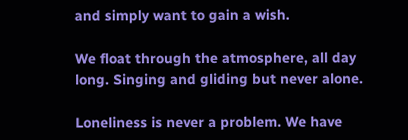and simply want to gain a wish.

We float through the atmosphere, all day long. Singing and gliding but never alone.

Loneliness is never a problem. We have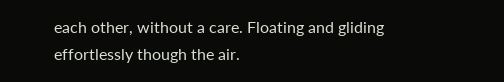each other, without a care. Floating and gliding effortlessly though the air.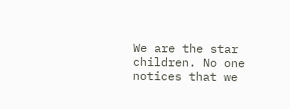We are the star children. No one notices that we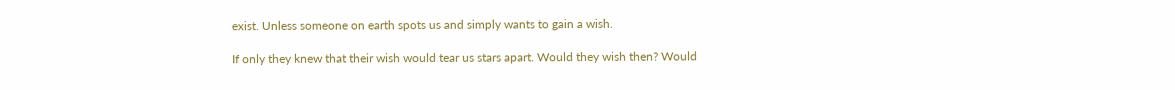exist. Unless someone on earth spots us and simply wants to gain a wish.

If only they knew that their wish would tear us stars apart. Would they wish then? Would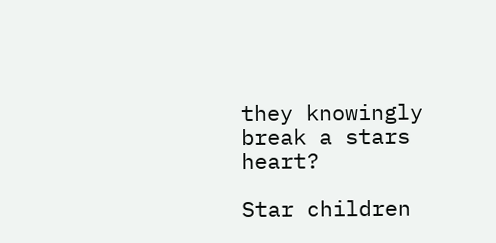they knowingly break a stars heart?

Star children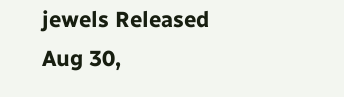jewels Released Aug 30,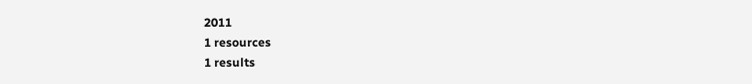2011
1 resources
1 results